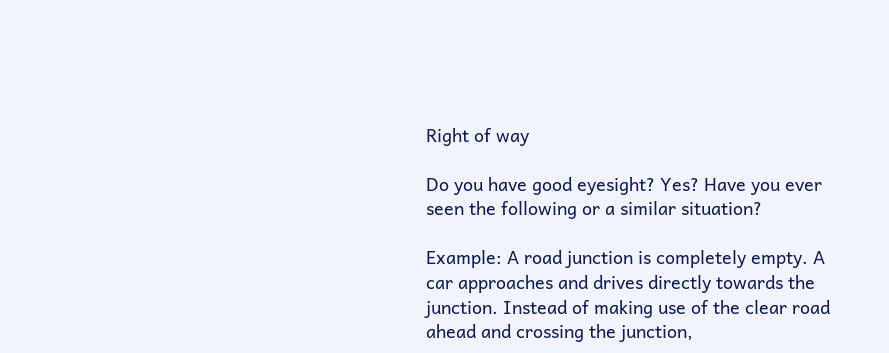Right of way

Do you have good eyesight? Yes? Have you ever seen the following or a similar situation?

Example: A road junction is completely empty. A car approaches and drives directly towards the junction. Instead of making use of the clear road ahead and crossing the junction,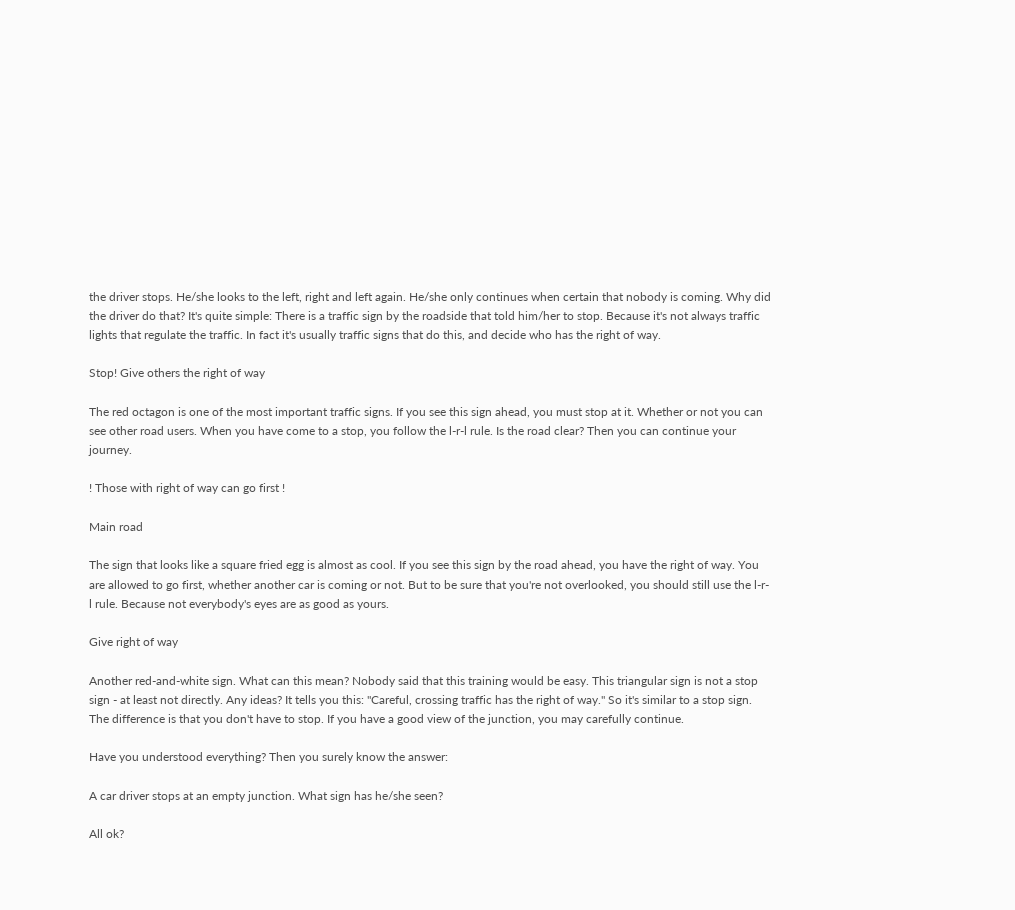the driver stops. He/she looks to the left, right and left again. He/she only continues when certain that nobody is coming. Why did the driver do that? It's quite simple: There is a traffic sign by the roadside that told him/her to stop. Because it's not always traffic lights that regulate the traffic. In fact it's usually traffic signs that do this, and decide who has the right of way.

Stop! Give others the right of way

The red octagon is one of the most important traffic signs. If you see this sign ahead, you must stop at it. Whether or not you can see other road users. When you have come to a stop, you follow the l-r-l rule. Is the road clear? Then you can continue your journey.

! Those with right of way can go first !

Main road

The sign that looks like a square fried egg is almost as cool. If you see this sign by the road ahead, you have the right of way. You are allowed to go first, whether another car is coming or not. But to be sure that you're not overlooked, you should still use the l-r-l rule. Because not everybody's eyes are as good as yours.

Give right of way

Another red-and-white sign. What can this mean? Nobody said that this training would be easy. This triangular sign is not a stop sign - at least not directly. Any ideas? It tells you this: "Careful, crossing traffic has the right of way." So it's similar to a stop sign. The difference is that you don't have to stop. If you have a good view of the junction, you may carefully continue.

Have you understood everything? Then you surely know the answer:

A car driver stops at an empty junction. What sign has he/she seen?

All ok?